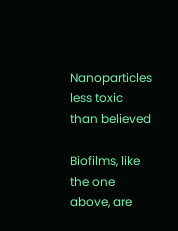Nanoparticles less toxic than believed

Biofilms, like the one above, are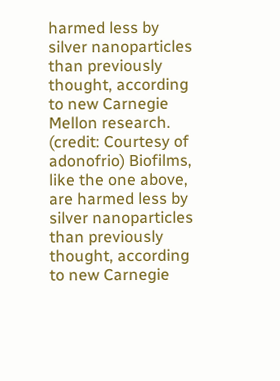harmed less by silver nanoparticles than previously thought, according to new Carnegie Mellon research. (credit: Courtesy of adonofrio) Biofilms, like the one above, are harmed less by silver nanoparticles than previously thought, according to new Carnegie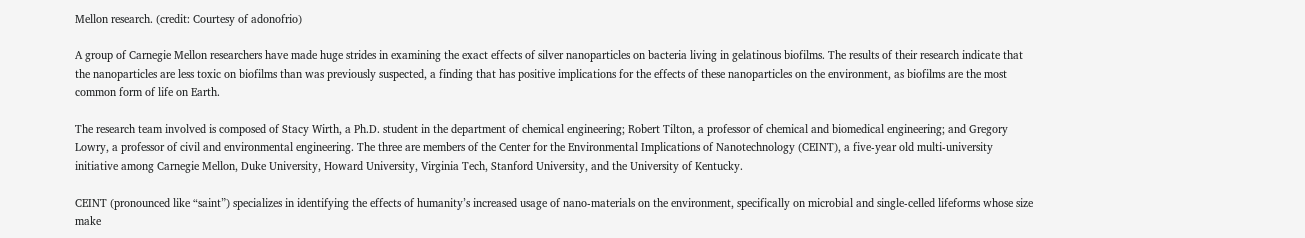Mellon research. (credit: Courtesy of adonofrio)

A group of Carnegie Mellon researchers have made huge strides in examining the exact effects of silver nanoparticles on bacteria living in gelatinous biofilms. The results of their research indicate that the nanoparticles are less toxic on biofilms than was previously suspected, a finding that has positive implications for the effects of these nanoparticles on the environment, as biofilms are the most common form of life on Earth.

The research team involved is composed of Stacy Wirth, a Ph.D. student in the department of chemical engineering; Robert Tilton, a professor of chemical and biomedical engineering; and Gregory Lowry, a professor of civil and environmental engineering. The three are members of the Center for the Environmental Implications of Nanotechnology (CEINT), a five-year old multi-university initiative among Carnegie Mellon, Duke University, Howard University, Virginia Tech, Stanford University, and the University of Kentucky.

CEINT (pronounced like “saint”) specializes in identifying the effects of humanity’s increased usage of nano-materials on the environment, specifically on microbial and single-celled lifeforms whose size make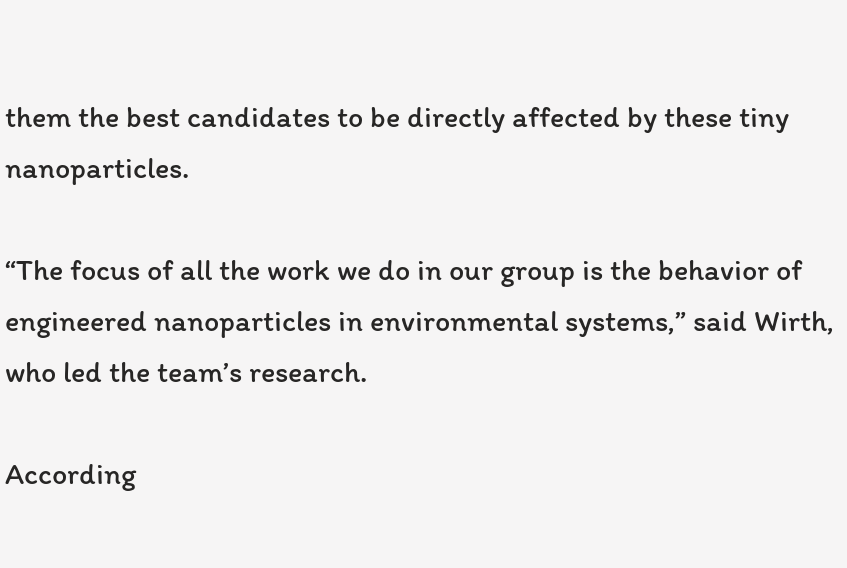them the best candidates to be directly affected by these tiny nanoparticles.

“The focus of all the work we do in our group is the behavior of engineered nanoparticles in environmental systems,” said Wirth, who led the team’s research.

According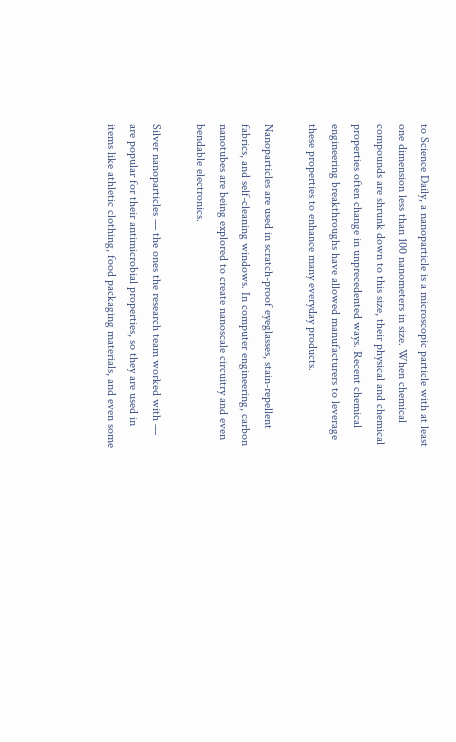to Science Daily, a nanoparticle is a microscopic particle with at least one dimension less than 100 nanometers in size. When chemical compounds are shrunk down to this size, their physical and chemical properties often change in unprecedented ways. Recent chemical engineering breakthroughs have allowed manufacturers to leverage these properties to enhance many everyday products.

Nanoparticles are used in scratch-proof eyeglasses, stain-repellent fabrics, and self-cleaning windows. In computer engineering, carbon nanotubes are being explored to create nanoscale circuitry and even bendable electronics.

Silver nanoparticles — the ones the research team worked with — are popular for their antimicrobial properties, so they are used in items like athletic clothing, food packaging materials, and even some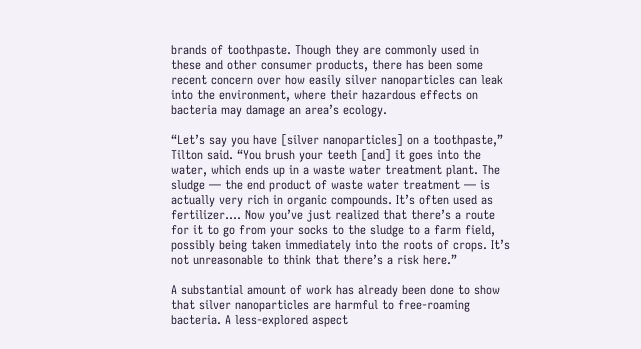brands of toothpaste. Though they are commonly used in these and other consumer products, there has been some recent concern over how easily silver nanoparticles can leak into the environment, where their hazardous effects on bacteria may damage an area’s ecology.

“Let’s say you have [silver nanoparticles] on a toothpaste,” Tilton said. “You brush your teeth [and] it goes into the water, which ends up in a waste water treatment plant. The sludge — the end product of waste water treatment — is actually very rich in organic compounds. It’s often used as fertilizer.... Now you’ve just realized that there’s a route for it to go from your socks to the sludge to a farm field, possibly being taken immediately into the roots of crops. It’s not unreasonable to think that there’s a risk here.”

A substantial amount of work has already been done to show that silver nanoparticles are harmful to free-roaming bacteria. A less-explored aspect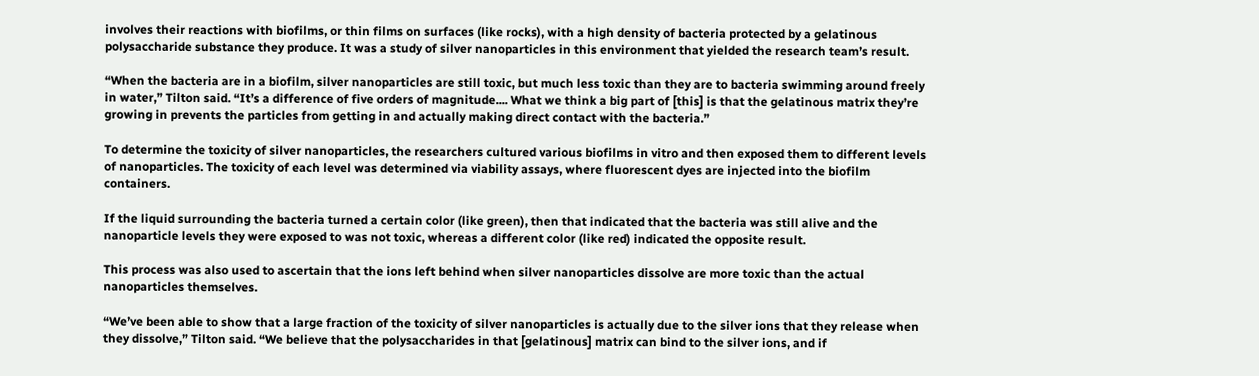involves their reactions with biofilms, or thin films on surfaces (like rocks), with a high density of bacteria protected by a gelatinous polysaccharide substance they produce. It was a study of silver nanoparticles in this environment that yielded the research team’s result.

“When the bacteria are in a biofilm, silver nanoparticles are still toxic, but much less toxic than they are to bacteria swimming around freely in water,” Tilton said. “It’s a difference of five orders of magnitude.... What we think a big part of [this] is that the gelatinous matrix they’re growing in prevents the particles from getting in and actually making direct contact with the bacteria.”

To determine the toxicity of silver nanoparticles, the researchers cultured various biofilms in vitro and then exposed them to different levels of nanoparticles. The toxicity of each level was determined via viability assays, where fluorescent dyes are injected into the biofilm containers.

If the liquid surrounding the bacteria turned a certain color (like green), then that indicated that the bacteria was still alive and the nanoparticle levels they were exposed to was not toxic, whereas a different color (like red) indicated the opposite result.

This process was also used to ascertain that the ions left behind when silver nanoparticles dissolve are more toxic than the actual nanoparticles themselves.

“We’ve been able to show that a large fraction of the toxicity of silver nanoparticles is actually due to the silver ions that they release when they dissolve,” Tilton said. “We believe that the polysaccharides in that [gelatinous] matrix can bind to the silver ions, and if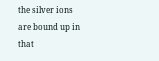the silver ions are bound up in that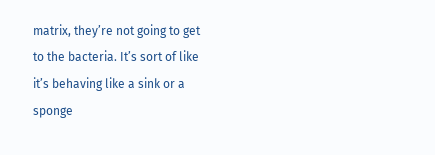matrix, they’re not going to get to the bacteria. It’s sort of like it’s behaving like a sink or a sponge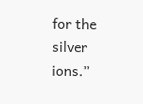for the silver ions.”